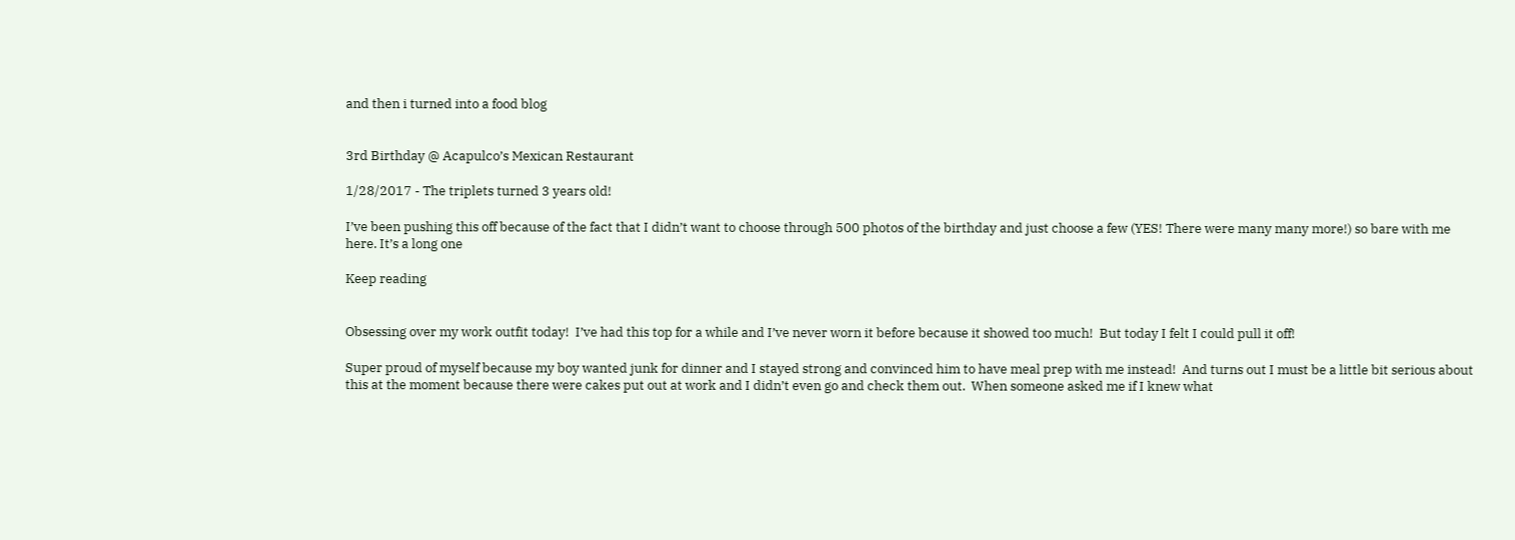and then i turned into a food blog


3rd Birthday @ Acapulco’s Mexican Restaurant

1/28/2017 - The triplets turned 3 years old!

I’ve been pushing this off because of the fact that I didn’t want to choose through 500 photos of the birthday and just choose a few (YES! There were many many more!) so bare with me here. It’s a long one

Keep reading


Obsessing over my work outfit today!  I’ve had this top for a while and I’ve never worn it before because it showed too much!  But today I felt I could pull it off!

Super proud of myself because my boy wanted junk for dinner and I stayed strong and convinced him to have meal prep with me instead!  And turns out I must be a little bit serious about this at the moment because there were cakes put out at work and I didn’t even go and check them out.  When someone asked me if I knew what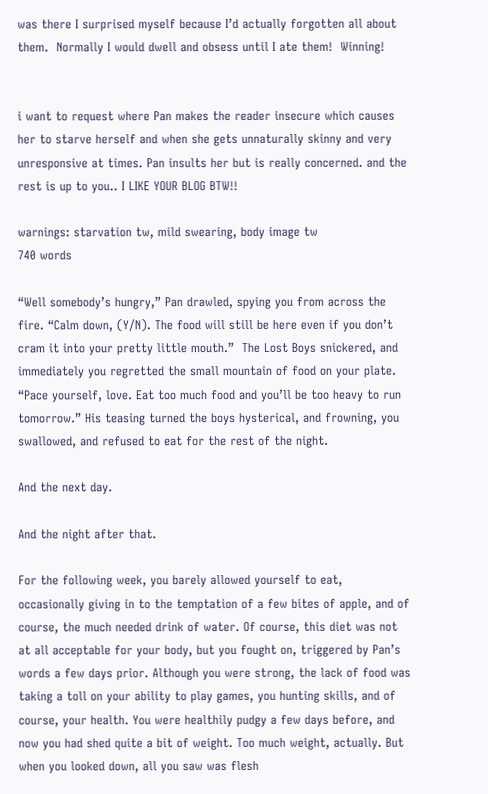was there I surprised myself because I’d actually forgotten all about them.  Normally I would dwell and obsess until I ate them!  Winning!


i want to request where Pan makes the reader insecure which causes her to starve herself and when she gets unnaturally skinny and very unresponsive at times. Pan insults her but is really concerned. and the rest is up to you.. I LIKE YOUR BLOG BTW!!

warnings: starvation tw, mild swearing, body image tw
740 words

“Well somebody’s hungry,” Pan drawled, spying you from across the fire. “Calm down, (Y/N). The food will still be here even if you don’t cram it into your pretty little mouth.”  The Lost Boys snickered, and immediately you regretted the small mountain of food on your plate. “Pace yourself, love. Eat too much food and you’ll be too heavy to run tomorrow.” His teasing turned the boys hysterical, and frowning, you swallowed, and refused to eat for the rest of the night.

And the next day.

And the night after that.

For the following week, you barely allowed yourself to eat, occasionally giving in to the temptation of a few bites of apple, and of course, the much needed drink of water. Of course, this diet was not at all acceptable for your body, but you fought on, triggered by Pan’s words a few days prior. Although you were strong, the lack of food was taking a toll on your ability to play games, you hunting skills, and of course, your health. You were healthily pudgy a few days before, and now you had shed quite a bit of weight. Too much weight, actually. But when you looked down, all you saw was flesh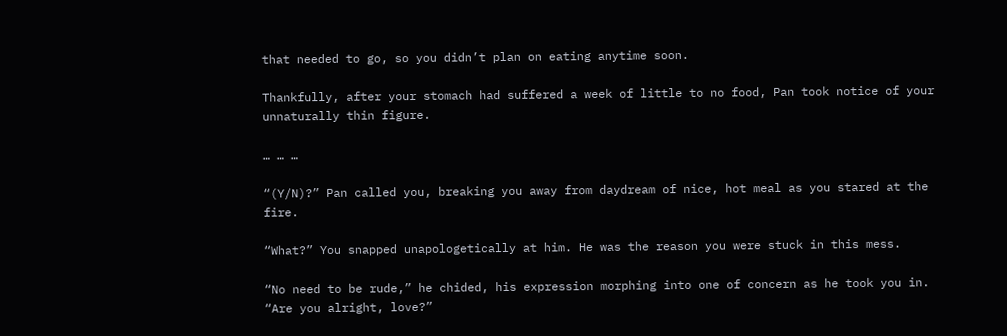that needed to go, so you didn’t plan on eating anytime soon.

Thankfully, after your stomach had suffered a week of little to no food, Pan took notice of your unnaturally thin figure.

… … …

“(Y/N)?” Pan called you, breaking you away from daydream of nice, hot meal as you stared at the fire.

“What?” You snapped unapologetically at him. He was the reason you were stuck in this mess.

“No need to be rude,” he chided, his expression morphing into one of concern as he took you in. “Are you alright, love?”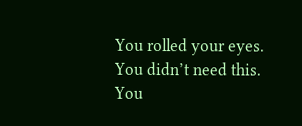You rolled your eyes. You didn’t need this. You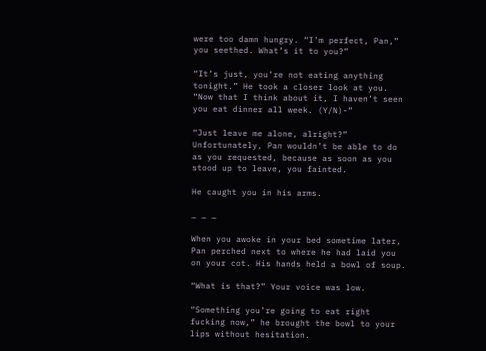were too damn hungry. “I’m perfect, Pan,” you seethed. What’s it to you?”

“It’s just, you’re not eating anything tonight.” He took a closer look at you. “Now that I think about it, I haven’t seen you eat dinner all week. (Y/N)-”

“Just leave me alone, alright?” Unfortunately, Pan wouldn’t be able to do as you requested, because as soon as you stood up to leave, you fainted.

He caught you in his arms.

… … …

When you awoke in your bed sometime later, Pan perched next to where he had laid you on your cot. His hands held a bowl of soup.

“What is that?” Your voice was low.

“Something you’re going to eat right fucking now,” he brought the bowl to your lips without hesitation.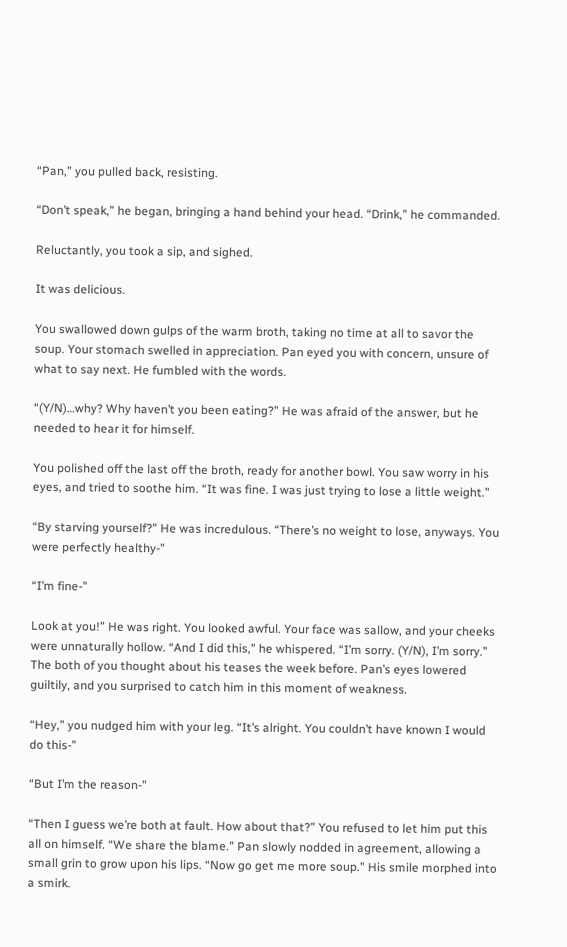“Pan,” you pulled back, resisting.

“Don’t speak,” he began, bringing a hand behind your head. “Drink,” he commanded.

Reluctantly, you took a sip, and sighed.

It was delicious.

You swallowed down gulps of the warm broth, taking no time at all to savor the soup. Your stomach swelled in appreciation. Pan eyed you with concern, unsure of what to say next. He fumbled with the words.

“(Y/N)…why? Why haven’t you been eating?” He was afraid of the answer, but he needed to hear it for himself.

You polished off the last off the broth, ready for another bowl. You saw worry in his eyes, and tried to soothe him. “It was fine. I was just trying to lose a little weight.”

“By starving yourself?” He was incredulous. “There’s no weight to lose, anyways. You were perfectly healthy-”

“I’m fine-”

Look at you!” He was right. You looked awful. Your face was sallow, and your cheeks were unnaturally hollow. “And I did this,” he whispered. “I’m sorry. (Y/N), I’m sorry.” The both of you thought about his teases the week before. Pan’s eyes lowered guiltily, and you surprised to catch him in this moment of weakness.

“Hey,” you nudged him with your leg. “It’s alright. You couldn’t have known I would do this-”

“But I’m the reason-”

“Then I guess we’re both at fault. How about that?” You refused to let him put this all on himself. “We share the blame.” Pan slowly nodded in agreement, allowing a small grin to grow upon his lips. “Now go get me more soup.” His smile morphed into a smirk.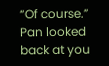“Of course.” Pan looked back at you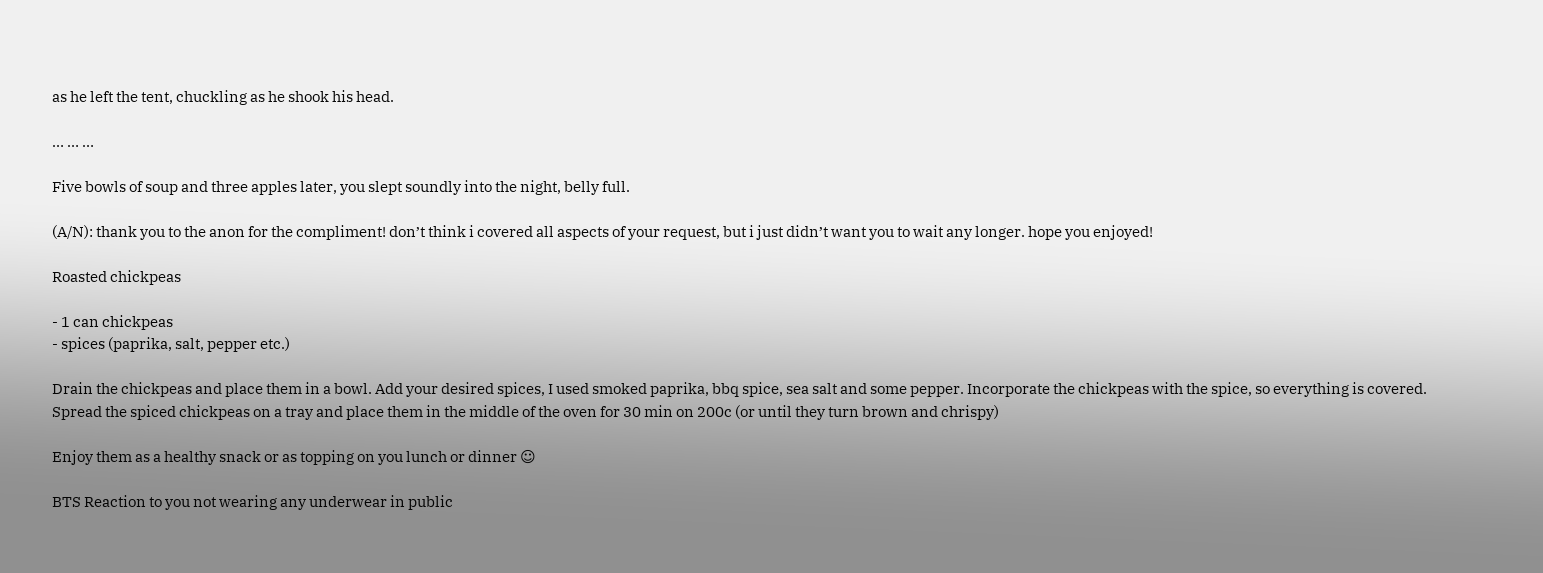as he left the tent, chuckling as he shook his head.

… … …

Five bowls of soup and three apples later, you slept soundly into the night, belly full.

(A/N): thank you to the anon for the compliment! don’t think i covered all aspects of your request, but i just didn’t want you to wait any longer. hope you enjoyed!

Roasted chickpeas

- 1 can chickpeas
- spices (paprika, salt, pepper etc.)

Drain the chickpeas and place them in a bowl. Add your desired spices, I used smoked paprika, bbq spice, sea salt and some pepper. Incorporate the chickpeas with the spice, so everything is covered.
Spread the spiced chickpeas on a tray and place them in the middle of the oven for 30 min on 200c (or until they turn brown and chrispy)

Enjoy them as a healthy snack or as topping on you lunch or dinner ☺

BTS Reaction to you not wearing any underwear in public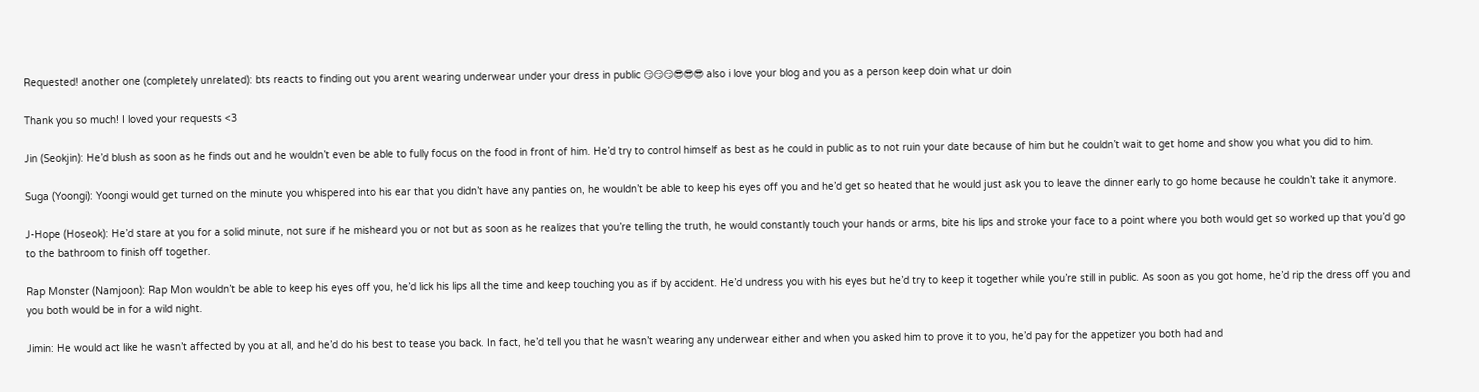Requested! another one (completely unrelated): bts reacts to finding out you arent wearing underwear under your dress in public 😏😏😏😎😎😎 also i love your blog and you as a person keep doin what ur doin

Thank you so much! I loved your requests <3

Jin (Seokjin): He’d blush as soon as he finds out and he wouldn’t even be able to fully focus on the food in front of him. He’d try to control himself as best as he could in public as to not ruin your date because of him but he couldn’t wait to get home and show you what you did to him.

Suga (Yoongi): Yoongi would get turned on the minute you whispered into his ear that you didn’t have any panties on, he wouldn’t be able to keep his eyes off you and he’d get so heated that he would just ask you to leave the dinner early to go home because he couldn’t take it anymore.

J-Hope (Hoseok): He’d stare at you for a solid minute, not sure if he misheard you or not but as soon as he realizes that you’re telling the truth, he would constantly touch your hands or arms, bite his lips and stroke your face to a point where you both would get so worked up that you’d go to the bathroom to finish off together.

Rap Monster (Namjoon): Rap Mon wouldn’t be able to keep his eyes off you, he’d lick his lips all the time and keep touching you as if by accident. He’d undress you with his eyes but he’d try to keep it together while you’re still in public. As soon as you got home, he’d rip the dress off you and you both would be in for a wild night.

Jimin: He would act like he wasn’t affected by you at all, and he’d do his best to tease you back. In fact, he’d tell you that he wasn’t wearing any underwear either and when you asked him to prove it to you, he’d pay for the appetizer you both had and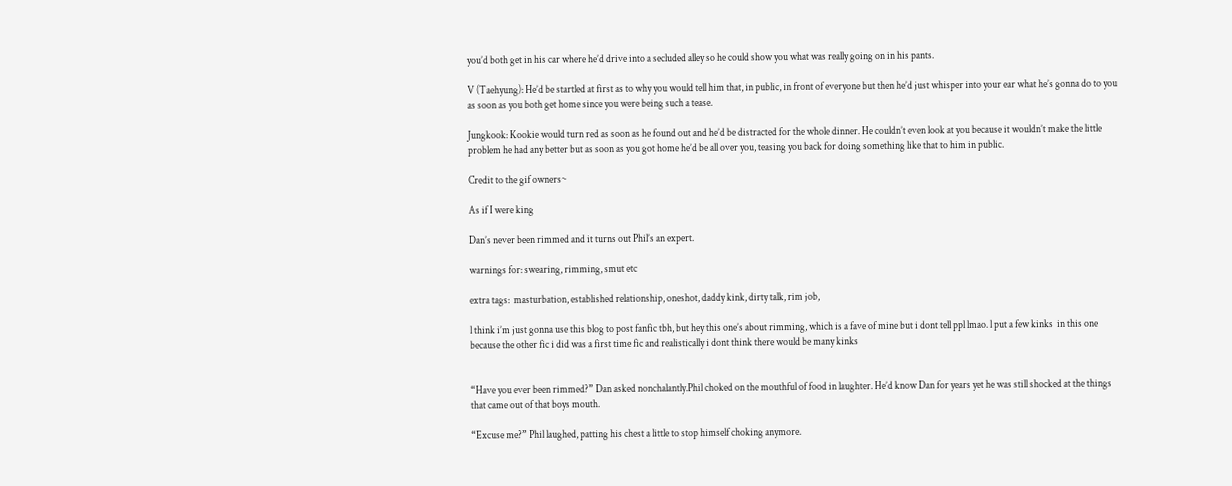you’d both get in his car where he’d drive into a secluded alley so he could show you what was really going on in his pants.

V (Taehyung): He’d be startled at first as to why you would tell him that, in public, in front of everyone but then he’d just whisper into your ear what he’s gonna do to you as soon as you both get home since you were being such a tease.

Jungkook: Kookie would turn red as soon as he found out and he’d be distracted for the whole dinner. He couldn’t even look at you because it wouldn’t make the little problem he had any better but as soon as you got home he’d be all over you, teasing you back for doing something like that to him in public.

Credit to the gif owners~

As if I were king

Dan’s never been rimmed and it turns out Phil’s an expert.

warnings for: swearing, rimming, smut etc

extra tags:  masturbation, established relationship, oneshot, daddy kink, dirty talk, rim job,

l think i’m just gonna use this blog to post fanfic tbh, but hey this one’s about rimming, which is a fave of mine but i dont tell ppl lmao. l put a few kinks  in this one because the other fic i did was a first time fic and realistically i dont think there would be many kinks


“Have you ever been rimmed?” Dan asked nonchalantly.Phil choked on the mouthful of food in laughter. He’d know Dan for years yet he was still shocked at the things that came out of that boys mouth.

“Excuse me?” Phil laughed, patting his chest a little to stop himself choking anymore.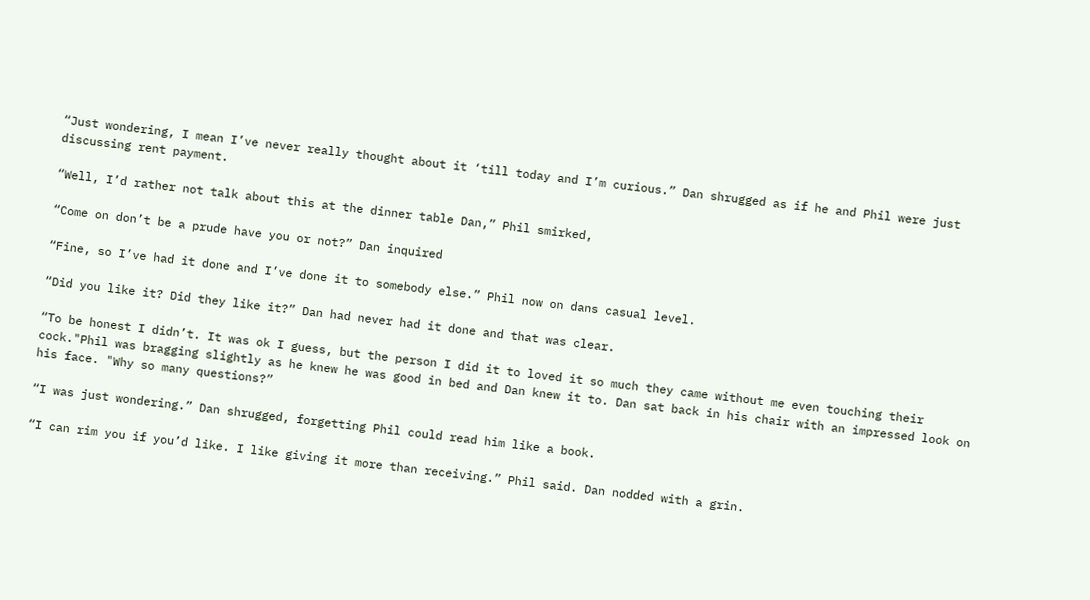“Just wondering, I mean I’ve never really thought about it ‘till today and I’m curious.” Dan shrugged as if he and Phil were just discussing rent payment.

“Well, I’d rather not talk about this at the dinner table Dan,” Phil smirked,

“Come on don’t be a prude have you or not?” Dan inquired

“Fine, so I’ve had it done and I’ve done it to somebody else.” Phil now on dans casual level.

“Did you like it? Did they like it?” Dan had never had it done and that was clear.

“To be honest I didn’t. It was ok I guess, but the person I did it to loved it so much they came without me even touching their cock."Phil was bragging slightly as he knew he was good in bed and Dan knew it to. Dan sat back in his chair with an impressed look on his face. "Why so many questions?”

“I was just wondering.” Dan shrugged, forgetting Phil could read him like a book.

“I can rim you if you’d like. I like giving it more than receiving.” Phil said. Dan nodded with a grin.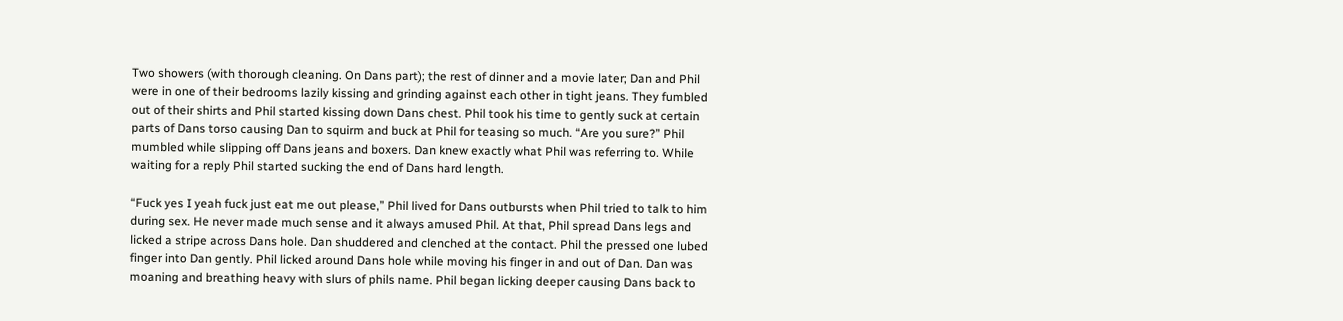Two showers (with thorough cleaning. On Dans part); the rest of dinner and a movie later; Dan and Phil were in one of their bedrooms lazily kissing and grinding against each other in tight jeans. They fumbled out of their shirts and Phil started kissing down Dans chest. Phil took his time to gently suck at certain parts of Dans torso causing Dan to squirm and buck at Phil for teasing so much. “Are you sure?” Phil mumbled while slipping off Dans jeans and boxers. Dan knew exactly what Phil was referring to. While waiting for a reply Phil started sucking the end of Dans hard length.

“Fuck yes I yeah fuck just eat me out please,” Phil lived for Dans outbursts when Phil tried to talk to him during sex. He never made much sense and it always amused Phil. At that, Phil spread Dans legs and licked a stripe across Dans hole. Dan shuddered and clenched at the contact. Phil the pressed one lubed finger into Dan gently. Phil licked around Dans hole while moving his finger in and out of Dan. Dan was moaning and breathing heavy with slurs of phils name. Phil began licking deeper causing Dans back to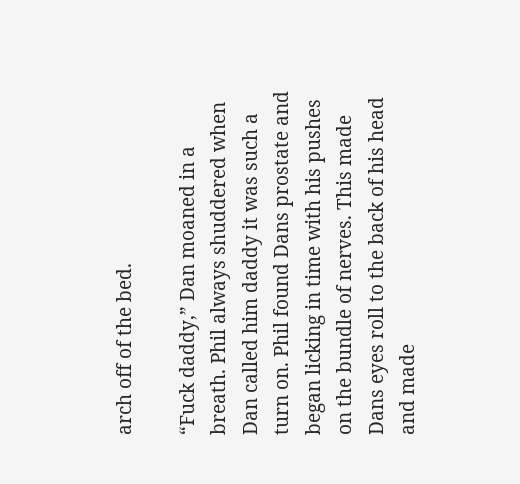arch off of the bed.

“Fuck daddy,” Dan moaned in a breath. Phil always shuddered when Dan called him daddy it was such a turn on. Phil found Dans prostate and began licking in time with his pushes on the bundle of nerves. This made Dans eyes roll to the back of his head and made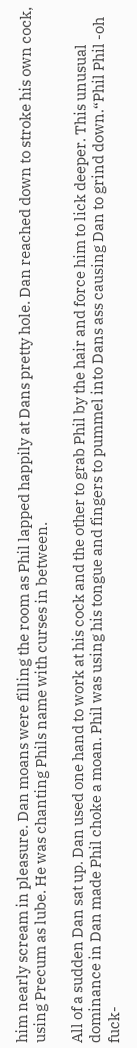him nearly scream in pleasure. Dan moans were filling the room as Phil lapped happily at Dans pretty hole. Dan reached down to stroke his own cock, using Precum as lube. He was chanting Phils name with curses in between.

All of a sudden Dan sat up. Dan used one hand to work at his cock and the other to grab Phil by the hair and force him to lick deeper. This unusual dominance in Dan made Phil choke a moan. Phil was using his tongue and fingers to pummel into Dans ass causing Dan to grind down.“Phil Phil -oh fuck-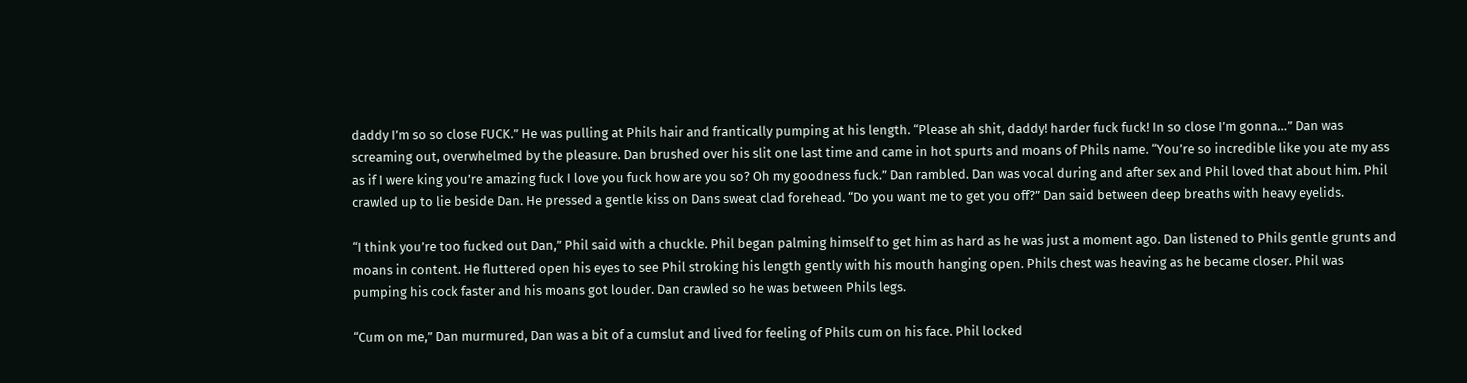daddy I’m so so close FUCK.” He was pulling at Phils hair and frantically pumping at his length. “Please ah shit, daddy! harder fuck fuck! In so close I’m gonna…” Dan was screaming out, overwhelmed by the pleasure. Dan brushed over his slit one last time and came in hot spurts and moans of Phils name. “You’re so incredible like you ate my ass as if I were king you’re amazing fuck I love you fuck how are you so? Oh my goodness fuck.” Dan rambled. Dan was vocal during and after sex and Phil loved that about him. Phil crawled up to lie beside Dan. He pressed a gentle kiss on Dans sweat clad forehead. “Do you want me to get you off?” Dan said between deep breaths with heavy eyelids.

“I think you’re too fucked out Dan,” Phil said with a chuckle. Phil began palming himself to get him as hard as he was just a moment ago. Dan listened to Phils gentle grunts and moans in content. He fluttered open his eyes to see Phil stroking his length gently with his mouth hanging open. Phils chest was heaving as he became closer. Phil was pumping his cock faster and his moans got louder. Dan crawled so he was between Phils legs.

“Cum on me,” Dan murmured, Dan was a bit of a cumslut and lived for feeling of Phils cum on his face. Phil locked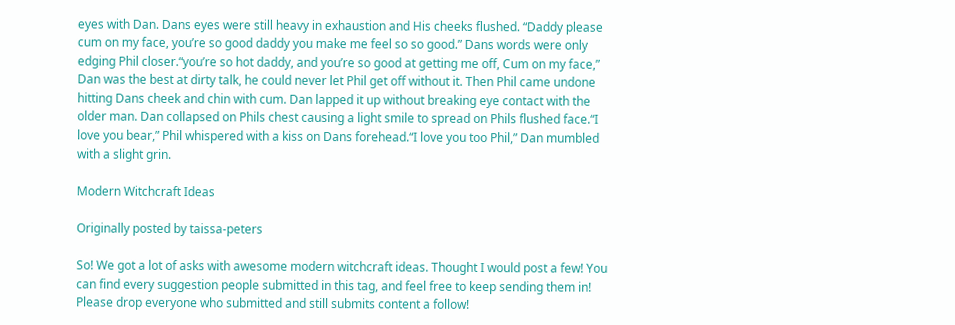eyes with Dan. Dans eyes were still heavy in exhaustion and His cheeks flushed. “Daddy please cum on my face, you’re so good daddy you make me feel so so good.” Dans words were only edging Phil closer.“you’re so hot daddy, and you’re so good at getting me off, Cum on my face,” Dan was the best at dirty talk, he could never let Phil get off without it. Then Phil came undone hitting Dans cheek and chin with cum. Dan lapped it up without breaking eye contact with the older man. Dan collapsed on Phils chest causing a light smile to spread on Phils flushed face.“I love you bear,” Phil whispered with a kiss on Dans forehead.“I love you too Phil,” Dan mumbled with a slight grin.

Modern Witchcraft Ideas

Originally posted by taissa-peters

So! We got a lot of asks with awesome modern witchcraft ideas. Thought I would post a few! You can find every suggestion people submitted in this tag, and feel free to keep sending them in! Please drop everyone who submitted and still submits content a follow!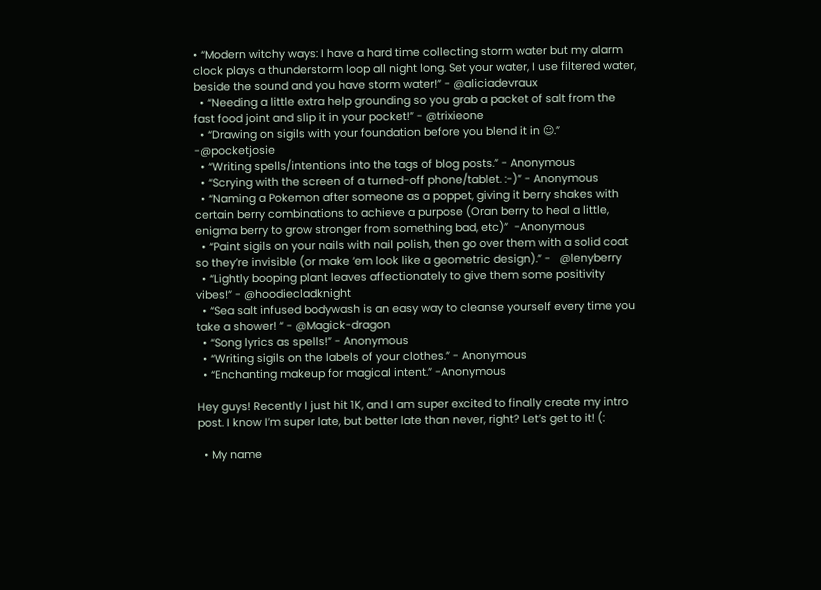• “Modern witchy ways: I have a hard time collecting storm water but my alarm clock plays a thunderstorm loop all night long. Set your water, I use filtered water, beside the sound and you have storm water!” - @aliciadevraux
  • “Needing a little extra help grounding so you grab a packet of salt from the fast food joint and slip it in your pocket!” - @trixieone
  • “Drawing on sigils with your foundation before you blend it in ☺.” -@pocketjosie
  • “Writing spells/intentions into the tags of blog posts.” - Anonymous
  • “Scrying with the screen of a turned-off phone/tablet. :-)” - Anonymous
  • “Naming a Pokemon after someone as a poppet, giving it berry shakes with certain berry combinations to achieve a purpose (Oran berry to heal a little, enigma berry to grow stronger from something bad, etc)”  -Anonymous
  • “Paint sigils on your nails with nail polish, then go over them with a solid coat so they’re invisible (or make ‘em look like a geometric design).” -   @lenyberry
  • “Lightly booping plant leaves affectionately to give them some positivity vibes!” - @hoodiecladknight
  • “Sea salt infused bodywash is an easy way to cleanse yourself every time you take a shower! “ - @Magick-dragon
  • “Song lyrics as spells!” - Anonymous
  • “Writing sigils on the labels of your clothes.” - Anonymous
  • “Enchanting makeup for magical intent.” -Anonymous

Hey guys! Recently I just hit 1K, and I am super excited to finally create my intro post. I know I’m super late, but better late than never, right? Let’s get to it! (:

  • My name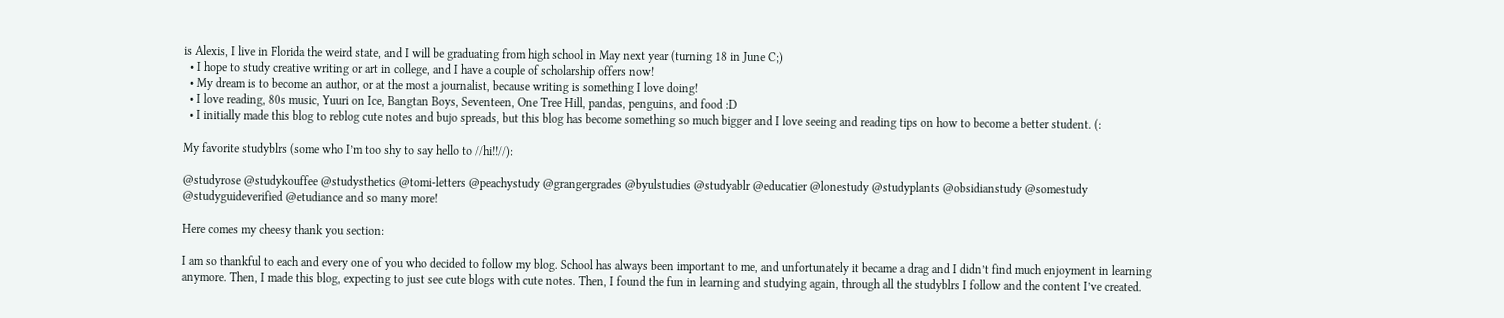is Alexis, I live in Florida the weird state, and I will be graduating from high school in May next year (turning 18 in June C;)
  • I hope to study creative writing or art in college, and I have a couple of scholarship offers now!
  • My dream is to become an author, or at the most a journalist, because writing is something I love doing!
  • I love reading, 80s music, Yuuri on Ice, Bangtan Boys, Seventeen, One Tree Hill, pandas, penguins, and food :D
  • I initially made this blog to reblog cute notes and bujo spreads, but this blog has become something so much bigger and I love seeing and reading tips on how to become a better student. (:

My favorite studyblrs (some who I’m too shy to say hello to //hi!!//):

@studyrose @studykouffee @studysthetics @tomi-letters @peachystudy @grangergrades @byulstudies @studyablr @educatier @lonestudy @studyplants @obsidianstudy @somestudy @studyguideverified @etudiance and so many more!

Here comes my cheesy thank you section:

I am so thankful to each and every one of you who decided to follow my blog. School has always been important to me, and unfortunately it became a drag and I didn’t find much enjoyment in learning anymore. Then, I made this blog, expecting to just see cute blogs with cute notes. Then, I found the fun in learning and studying again, through all the studyblrs I follow and the content I’ve created.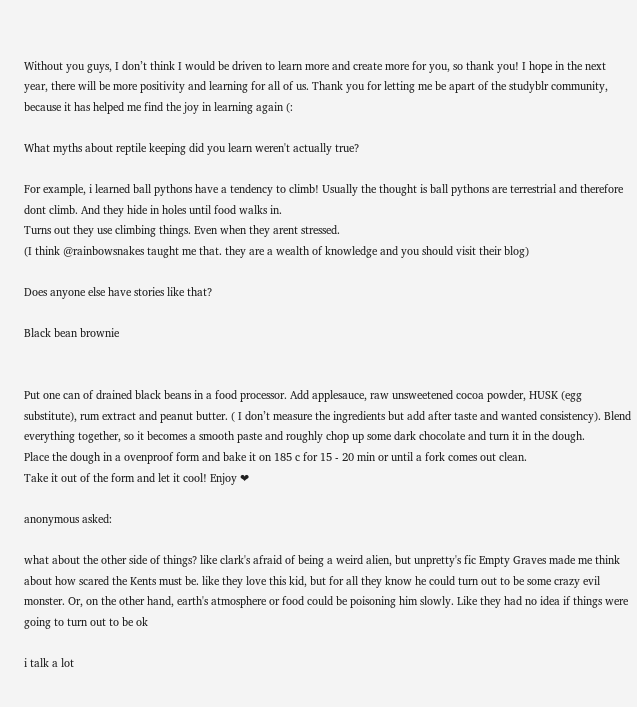Without you guys, I don’t think I would be driven to learn more and create more for you, so thank you! I hope in the next year, there will be more positivity and learning for all of us. Thank you for letting me be apart of the studyblr community, because it has helped me find the joy in learning again (:

What myths about reptile keeping did you learn weren't actually true?

For example, i learned ball pythons have a tendency to climb! Usually the thought is ball pythons are terrestrial and therefore dont climb. And they hide in holes until food walks in.
Turns out they use climbing things. Even when they arent stressed.
(I think @rainbowsnakes taught me that. they are a wealth of knowledge and you should visit their blog)

Does anyone else have stories like that?

Black bean brownie


Put one can of drained black beans in a food processor. Add applesauce, raw unsweetened cocoa powder, HUSK (egg substitute), rum extract and peanut butter. ( I don’t measure the ingredients but add after taste and wanted consistency). Blend everything together, so it becomes a smooth paste and roughly chop up some dark chocolate and turn it in the dough.
Place the dough in a ovenproof form and bake it on 185 c for 15 - 20 min or until a fork comes out clean.
Take it out of the form and let it cool! Enjoy ❤

anonymous asked:

what about the other side of things? like clark's afraid of being a weird alien, but unpretty's fic Empty Graves made me think about how scared the Kents must be. like they love this kid, but for all they know he could turn out to be some crazy evil monster. Or, on the other hand, earth's atmosphere or food could be poisoning him slowly. Like they had no idea if things were going to turn out to be ok

i talk a lot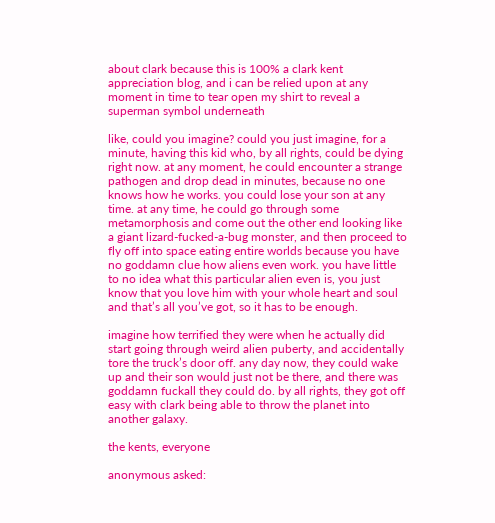about clark because this is 100% a clark kent appreciation blog, and i can be relied upon at any moment in time to tear open my shirt to reveal a superman symbol underneath

like, could you imagine? could you just imagine, for a minute, having this kid who, by all rights, could be dying right now. at any moment, he could encounter a strange pathogen and drop dead in minutes, because no one knows how he works. you could lose your son at any time. at any time, he could go through some metamorphosis and come out the other end looking like a giant lizard-fucked-a-bug monster, and then proceed to fly off into space eating entire worlds because you have no goddamn clue how aliens even work. you have little to no idea what this particular alien even is, you just know that you love him with your whole heart and soul and that’s all you’ve got, so it has to be enough.

imagine how terrified they were when he actually did start going through weird alien puberty, and accidentally tore the truck’s door off. any day now, they could wake up and their son would just not be there, and there was goddamn fuckall they could do. by all rights, they got off easy with clark being able to throw the planet into another galaxy.

the kents, everyone

anonymous asked: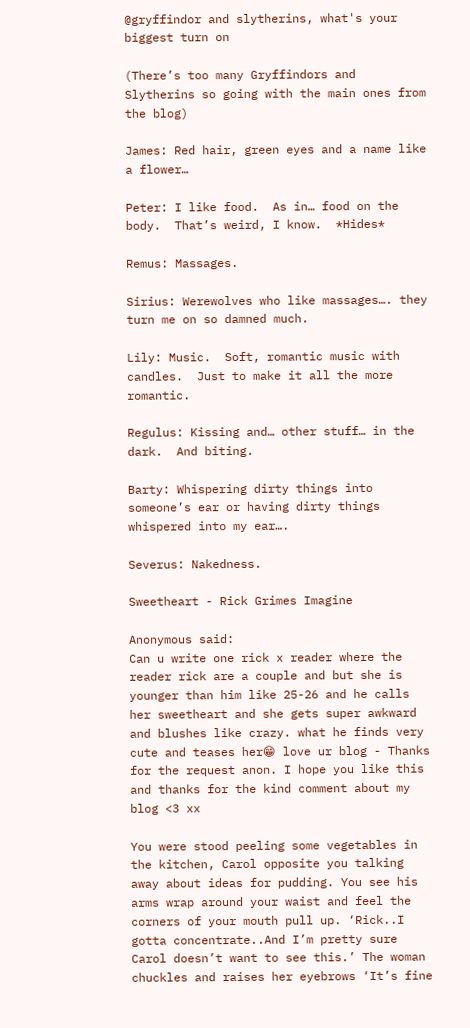@gryffindor and slytherins, what's your biggest turn on

(There’s too many Gryffindors and Slytherins so going with the main ones from the blog)

James: Red hair, green eyes and a name like a flower…

Peter: I like food.  As in… food on the body.  That’s weird, I know.  *Hides*

Remus: Massages.

Sirius: Werewolves who like massages…. they turn me on so damned much.

Lily: Music.  Soft, romantic music with candles.  Just to make it all the more romantic.

Regulus: Kissing and… other stuff… in the dark.  And biting.

Barty: Whispering dirty things into someone’s ear or having dirty things whispered into my ear….

Severus: Nakedness.

Sweetheart - Rick Grimes Imagine

Anonymous said:
Can u write one rick x reader where the reader rick are a couple and but she is younger than him like 25-26 and he calls her sweetheart and she gets super awkward and blushes like crazy. what he finds very cute and teases her😁 love ur blog - Thanks for the request anon. I hope you like this and thanks for the kind comment about my blog <3 xx

You were stood peeling some vegetables in the kitchen, Carol opposite you talking away about ideas for pudding. You see his arms wrap around your waist and feel the corners of your mouth pull up. ‘Rick..I gotta concentrate..And I’m pretty sure Carol doesn’t want to see this.’ The woman chuckles and raises her eyebrows ‘It’s fine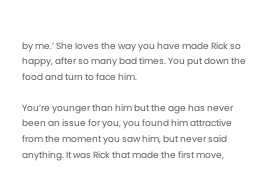by me.’ She loves the way you have made Rick so happy, after so many bad times. You put down the food and turn to face him.

You’re younger than him but the age has never been an issue for you, you found him attractive from the moment you saw him, but never said anything. It was Rick that made the first move,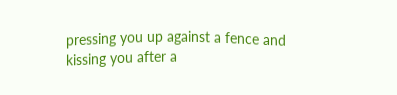pressing you up against a fence and kissing you after a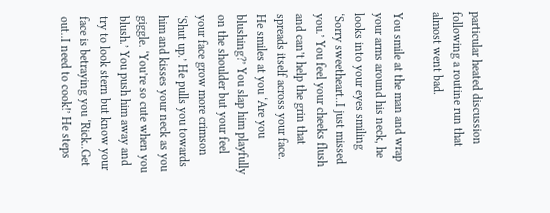particular heated discussion following a routine run that almost went bad.

You smile at the man and wrap your arms around his neck, he looks into your eyes smiling ‘Sorry sweetheart..I just missed you.’ You feel your cheeks flush and can’t help the grin that spreads itself across your face. He smiles at you ‘Are you blushing?’ You slap him playfully on the shoulder but your feel your face grow more crimson ‘Shut up.’ He pulls you towards him and kisses your neck as you giggle. ‘You’re so cute when you blush.’ You push him away and try to look stern but know your face is betraying you ‘Rick..Get out..I need to cook!’ He steps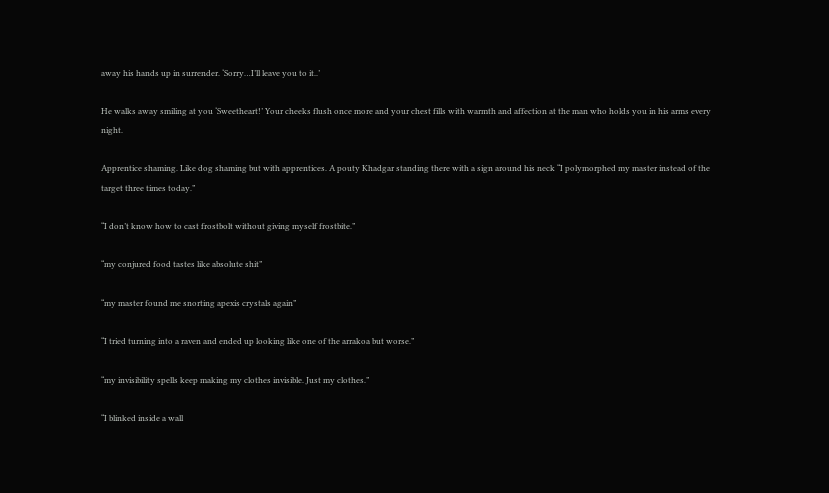away his hands up in surrender. ‘Sorry…I’ll leave you to it..’

He walks away smiling at you ‘Sweetheart!’ Your cheeks flush once more and your chest fills with warmth and affection at the man who holds you in his arms every night.

Apprentice shaming. Like dog shaming but with apprentices. A pouty Khadgar standing there with a sign around his neck “I polymorphed my master instead of the target three times today.”

“I don’t know how to cast frostbolt without giving myself frostbite.”

“my conjured food tastes like absolute shit”

“my master found me snorting apexis crystals again”

“I tried turning into a raven and ended up looking like one of the arrakoa but worse.”

“my invisibility spells keep making my clothes invisible. Just my clothes.”

“I blinked inside a wall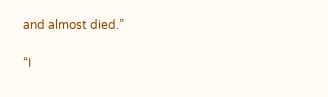and almost died.”

“I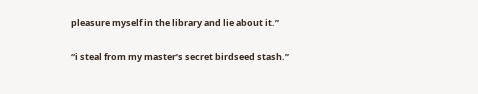pleasure myself in the library and lie about it.”

“i steal from my master’s secret birdseed stash.”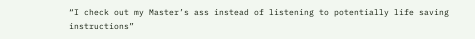“I check out my Master’s ass instead of listening to potentially life saving instructions”